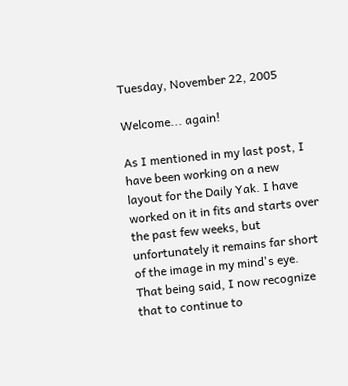Tuesday, November 22, 2005

Welcome... again!

As I mentioned in my last post, I have been working on a new layout for the Daily Yak. I have worked on it in fits and starts over the past few weeks, but unfortunately it remains far short of the image in my mind's eye. That being said, I now recognize that to continue to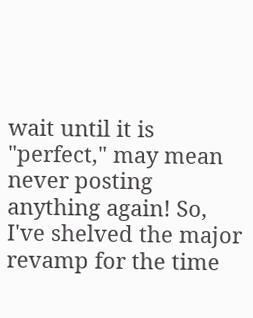wait until it is "perfect," may mean never posting anything again! So, I've shelved the major revamp for the time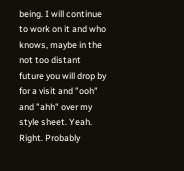being. I will continue to work on it and who knows, maybe in the not too distant future you will drop by for a visit and "ooh" and "ahh" over my style sheet. Yeah. Right. Probably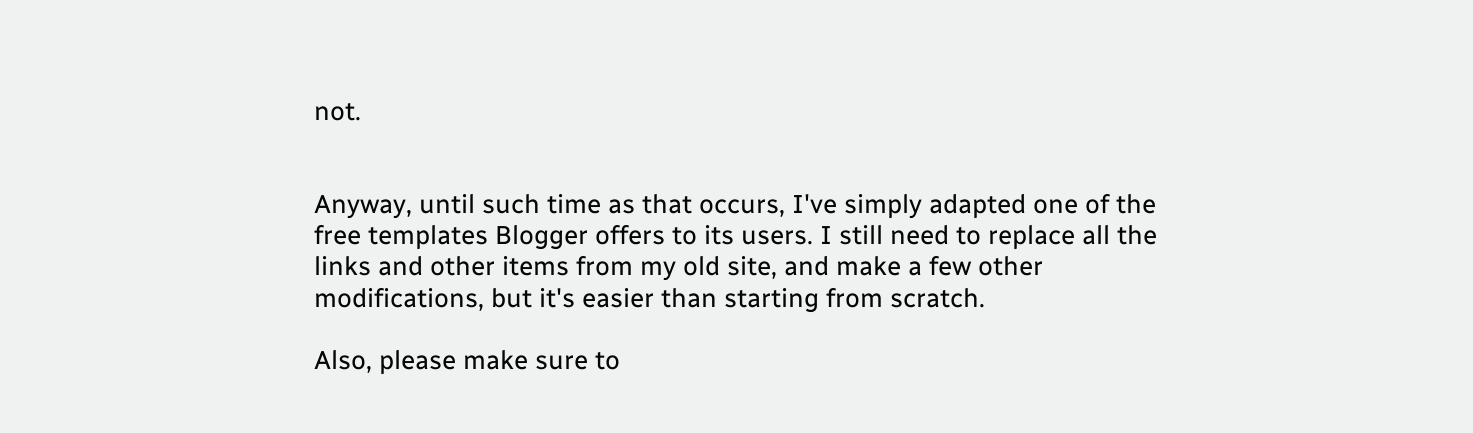not.


Anyway, until such time as that occurs, I've simply adapted one of the free templates Blogger offers to its users. I still need to replace all the links and other items from my old site, and make a few other modifications, but it's easier than starting from scratch.

Also, please make sure to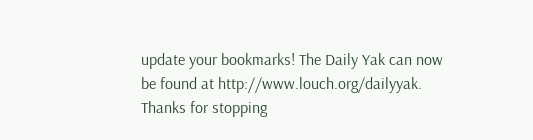update your bookmarks! The Daily Yak can now be found at http://www.louch.org/dailyyak. Thanks for stopping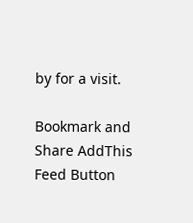by for a visit.

Bookmark and Share AddThis Feed Button